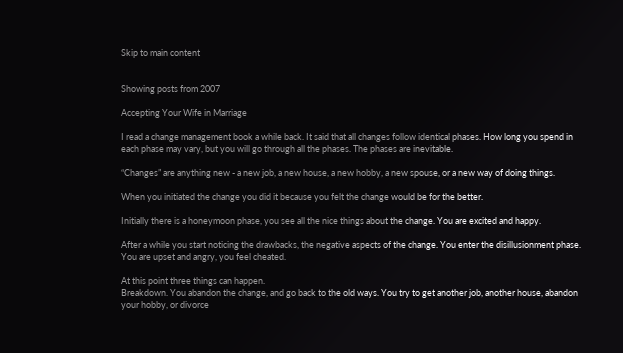Skip to main content


Showing posts from 2007

Accepting Your Wife in Marriage

I read a change management book a while back. It said that all changes follow identical phases. How long you spend in each phase may vary, but you will go through all the phases. The phases are inevitable.

“Changes” are anything new - a new job, a new house, a new hobby, a new spouse, or a new way of doing things.

When you initiated the change you did it because you felt the change would be for the better.

Initially there is a honeymoon phase, you see all the nice things about the change. You are excited and happy.

After a while you start noticing the drawbacks, the negative aspects of the change. You enter the disillusionment phase. You are upset and angry, you feel cheated.

At this point three things can happen.
Breakdown. You abandon the change, and go back to the old ways. You try to get another job, another house, abandon your hobby, or divorce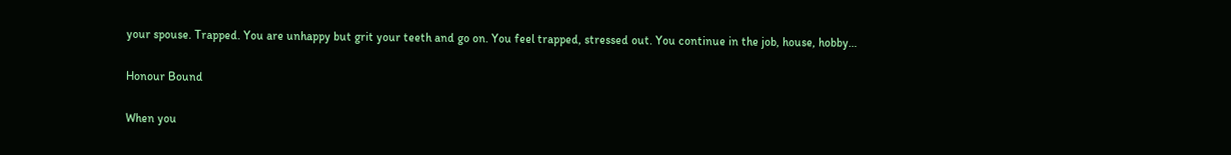your spouse. Trapped. You are unhappy but grit your teeth and go on. You feel trapped, stressed out. You continue in the job, house, hobby…

Honour Bound

When you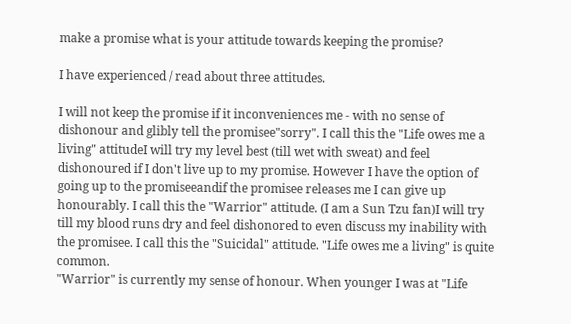make a promise what is your attitude towards keeping the promise?

I have experienced / read about three attitudes.

I will not keep the promise if it inconveniences me - with no sense of dishonour and glibly tell the promisee"sorry". I call this the "Life owes me a living" attitudeI will try my level best (till wet with sweat) and feel dishonoured if I don't live up to my promise. However I have the option of going up to the promiseeandif the promisee releases me I can give up honourably. I call this the "Warrior" attitude. (I am a Sun Tzu fan)I will try till my blood runs dry and feel dishonored to even discuss my inability with the promisee. I call this the "Suicidal" attitude. "Life owes me a living" is quite common.
"Warrior" is currently my sense of honour. When younger I was at "Life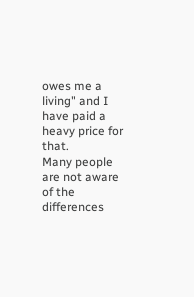owes me a living" and I have paid a heavy price for that.
Many people are not aware of the differences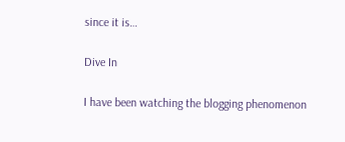since it is…

Dive In

I have been watching the blogging phenomenon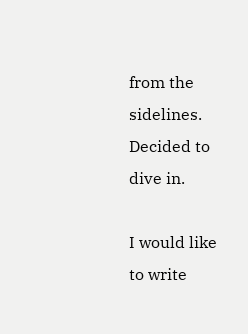from the sidelines. Decided to dive in.

I would like to write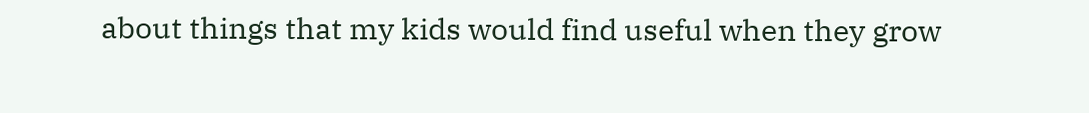about things that my kids would find useful when they grow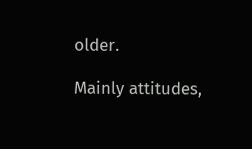older.

Mainly attitudes,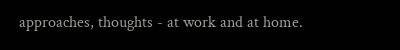approaches, thoughts - at work and at home.